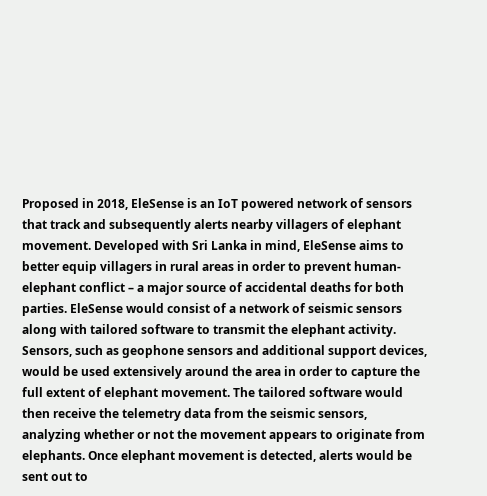Proposed in 2018, EleSense is an IoT powered network of sensors that track and subsequently alerts nearby villagers of elephant movement. Developed with Sri Lanka in mind, EleSense aims to better equip villagers in rural areas in order to prevent human-elephant conflict – a major source of accidental deaths for both parties. EleSense would consist of a network of seismic sensors along with tailored software to transmit the elephant activity. Sensors, such as geophone sensors and additional support devices, would be used extensively around the area in order to capture the full extent of elephant movement. The tailored software would then receive the telemetry data from the seismic sensors, analyzing whether or not the movement appears to originate from elephants. Once elephant movement is detected, alerts would be sent out to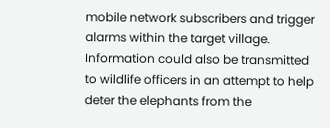mobile network subscribers and trigger alarms within the target village. Information could also be transmitted to wildlife officers in an attempt to help deter the elephants from the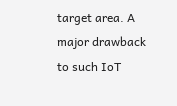target area. A major drawback to such IoT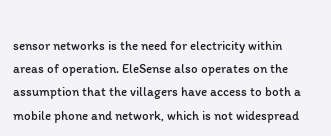sensor networks is the need for electricity within areas of operation. EleSense also operates on the assumption that the villagers have access to both a mobile phone and network, which is not widespread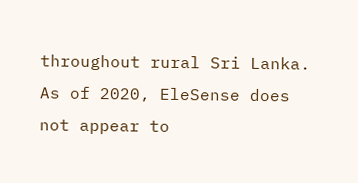throughout rural Sri Lanka. As of 2020, EleSense does not appear to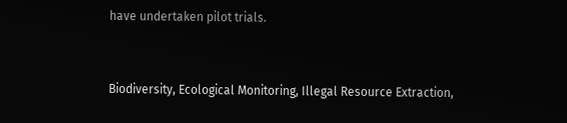have undertaken pilot trials.


Biodiversity, Ecological Monitoring, Illegal Resource Extraction,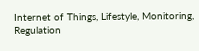Internet of Things, Lifestyle, Monitoring, Regulation